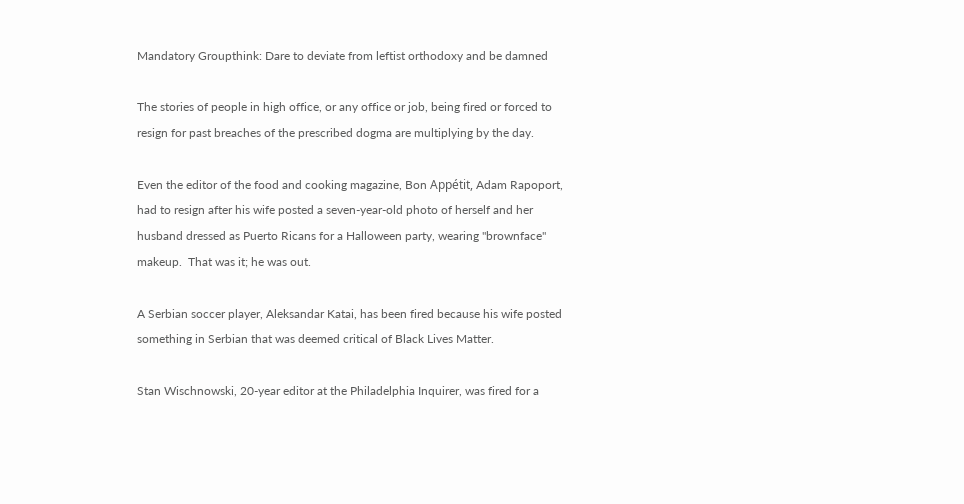Mandatory Groupthink: Dare to deviate from leftist orthodoxy and be damned

The stories of people in high office, or any office or job, being fired or forced to resign for past breaches of the prescribed dogma are multiplying by the day.

Even the editor of the food and cooking magazine, Bon Appétit, Adam Rapoport, had to resign after his wife posted a seven-year-old photo of herself and her husband dressed as Puerto Ricans for a Halloween party, wearing "brownface" makeup.  That was it; he was out.

A Serbian soccer player, Aleksandar Katai, has been fired because his wife posted something in Serbian that was deemed critical of Black Lives Matter.

Stan Wischnowski, 20-year editor at the Philadelphia Inquirer, was fired for a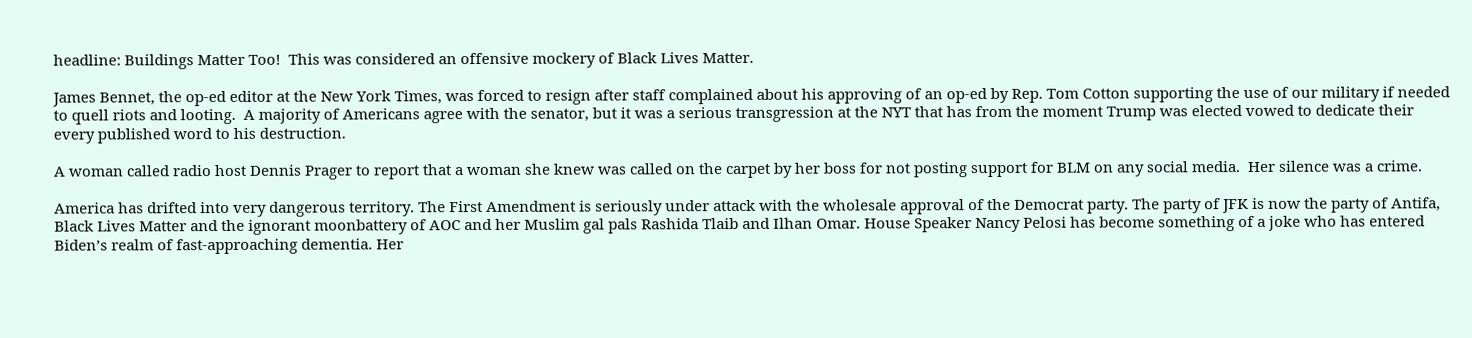headline: Buildings Matter Too!  This was considered an offensive mockery of Black Lives Matter.

James Bennet, the op-ed editor at the New York Times, was forced to resign after staff complained about his approving of an op-ed by Rep. Tom Cotton supporting the use of our military if needed to quell riots and looting.  A majority of Americans agree with the senator, but it was a serious transgression at the NYT that has from the moment Trump was elected vowed to dedicate their every published word to his destruction.

A woman called radio host Dennis Prager to report that a woman she knew was called on the carpet by her boss for not posting support for BLM on any social media.  Her silence was a crime.

America has drifted into very dangerous territory. The First Amendment is seriously under attack with the wholesale approval of the Democrat party. The party of JFK is now the party of Antifa, Black Lives Matter and the ignorant moonbattery of AOC and her Muslim gal pals Rashida Tlaib and Ilhan Omar. House Speaker Nancy Pelosi has become something of a joke who has entered Biden’s realm of fast-approaching dementia. Her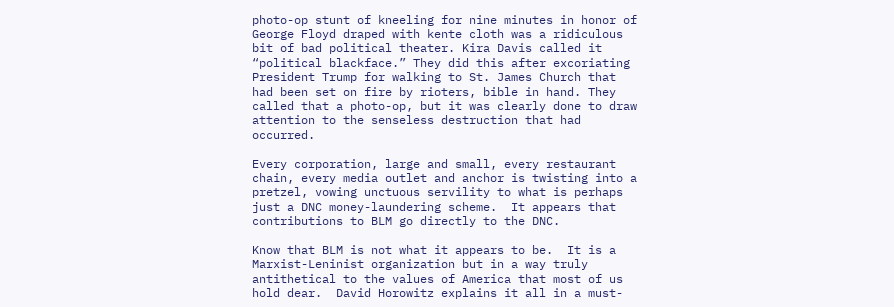photo-op stunt of kneeling for nine minutes in honor of George Floyd draped with kente cloth was a ridiculous bit of bad political theater. Kira Davis called it “political blackface.” They did this after excoriating President Trump for walking to St. James Church that had been set on fire by rioters, bible in hand. They called that a photo-op, but it was clearly done to draw attention to the senseless destruction that had occurred.

Every corporation, large and small, every restaurant chain, every media outlet and anchor is twisting into a pretzel, vowing unctuous servility to what is perhaps just a DNC money-laundering scheme.  It appears that contributions to BLM go directly to the DNC.

Know that BLM is not what it appears to be.  It is a Marxist-Leninist organization but in a way truly antithetical to the values of America that most of us hold dear.  David Horowitz explains it all in a must-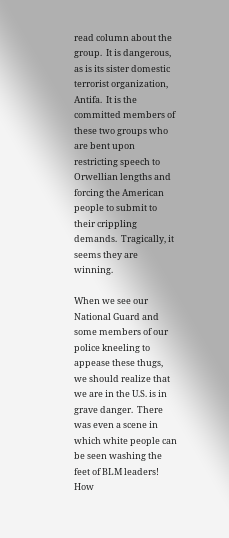read column about the group.  It is dangerous, as is its sister domestic terrorist organization, Antifa.  It is the committed members of these two groups who are bent upon restricting speech to Orwellian lengths and forcing the American people to submit to their crippling demands.  Tragically, it seems they are winning.

When we see our National Guard and some members of our police kneeling to appease these thugs, we should realize that we are in the U.S. is in grave danger.  There was even a scene in which white people can be seen washing the feet of BLM leaders!  How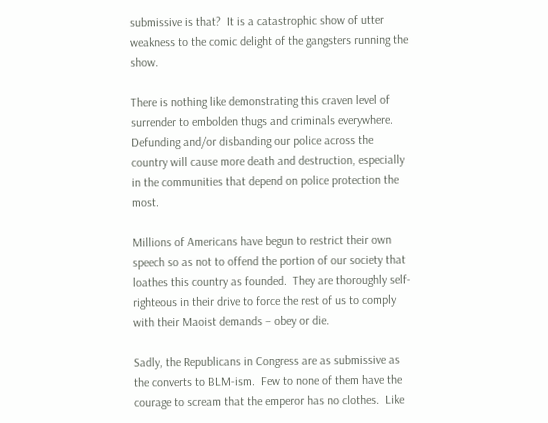submissive is that?  It is a catastrophic show of utter weakness to the comic delight of the gangsters running the show.

There is nothing like demonstrating this craven level of surrender to embolden thugs and criminals everywhere. Defunding and/or disbanding our police across the country will cause more death and destruction, especially in the communities that depend on police protection the most.

Millions of Americans have begun to restrict their own speech so as not to offend the portion of our society that loathes this country as founded.  They are thoroughly self-righteous in their drive to force the rest of us to comply with their Maoist demands – obey or die.

Sadly, the Republicans in Congress are as submissive as the converts to BLM-ism.  Few to none of them have the courage to scream that the emperor has no clothes.  Like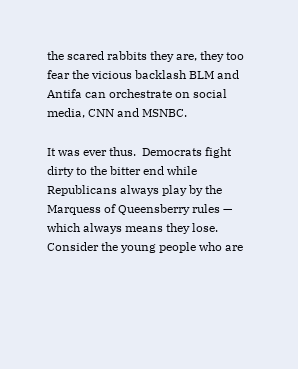the scared rabbits they are, they too fear the vicious backlash BLM and Antifa can orchestrate on social media, CNN and MSNBC.

It was ever thus.  Democrats fight dirty to the bitter end while Republicans always play by the Marquess of Queensberry rules — which always means they lose.  Consider the young people who are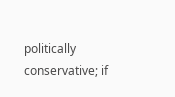politically conservative; if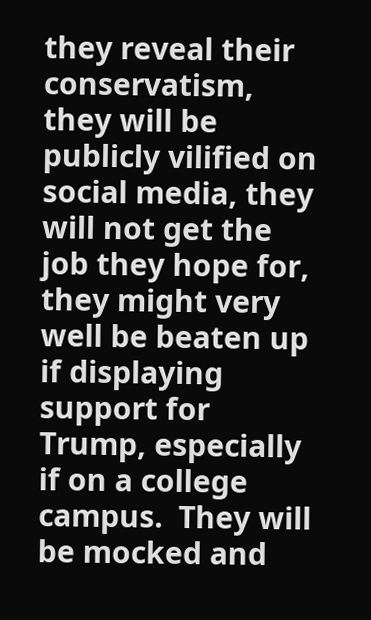they reveal their conservatism, they will be publicly vilified on social media, they will not get the job they hope for, they might very well be beaten up if displaying support for Trump, especially if on a college campus.  They will be mocked and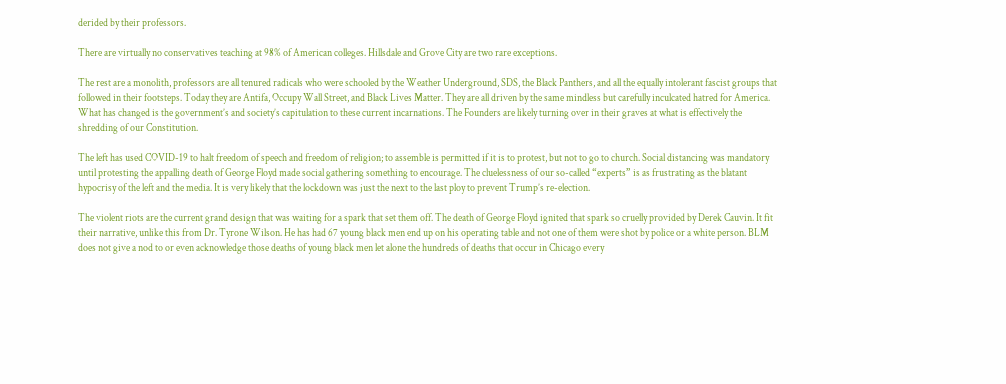derided by their professors.

There are virtually no conservatives teaching at 98% of American colleges. Hillsdale and Grove City are two rare exceptions.

The rest are a monolith, professors are all tenured radicals who were schooled by the Weather Underground, SDS, the Black Panthers, and all the equally intolerant fascist groups that followed in their footsteps. Today they are Antifa, Occupy Wall Street, and Black Lives Matter. They are all driven by the same mindless but carefully inculcated hatred for America. What has changed is the government’s and society’s capitulation to these current incarnations. The Founders are likely turning over in their graves at what is effectively the shredding of our Constitution.

The left has used COVID-19 to halt freedom of speech and freedom of religion; to assemble is permitted if it is to protest, but not to go to church. Social distancing was mandatory until protesting the appalling death of George Floyd made social gathering something to encourage. The cluelessness of our so-called “experts” is as frustrating as the blatant hypocrisy of the left and the media. It is very likely that the lockdown was just the next to the last ploy to prevent Trump’s re-election.

The violent riots are the current grand design that was waiting for a spark that set them off. The death of George Floyd ignited that spark so cruelly provided by Derek Cauvin. It fit their narrative, unlike this from Dr. Tyrone Wilson. He has had 67 young black men end up on his operating table and not one of them were shot by police or a white person. BLM does not give a nod to or even acknowledge those deaths of young black men let alone the hundreds of deaths that occur in Chicago every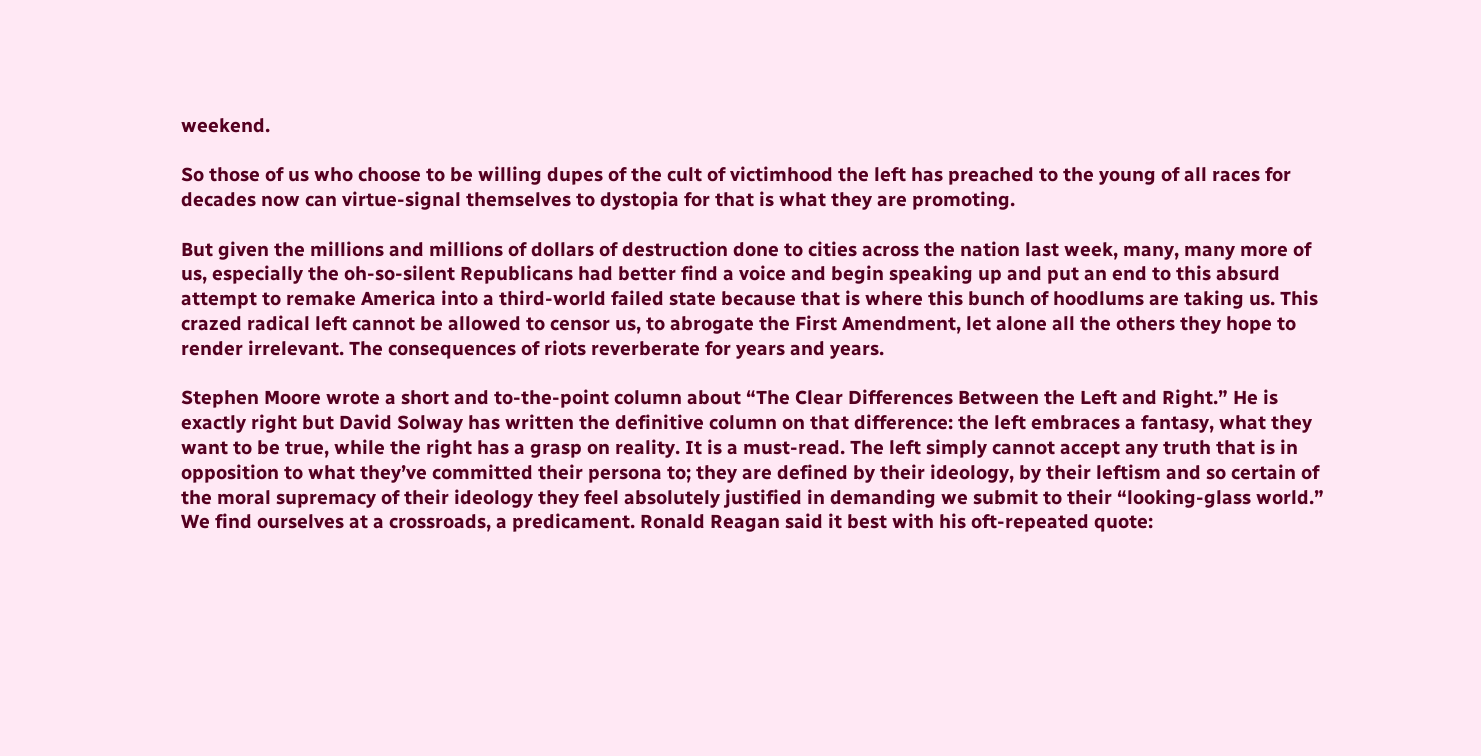weekend.

So those of us who choose to be willing dupes of the cult of victimhood the left has preached to the young of all races for decades now can virtue-signal themselves to dystopia for that is what they are promoting.

But given the millions and millions of dollars of destruction done to cities across the nation last week, many, many more of us, especially the oh-so-silent Republicans had better find a voice and begin speaking up and put an end to this absurd attempt to remake America into a third-world failed state because that is where this bunch of hoodlums are taking us. This crazed radical left cannot be allowed to censor us, to abrogate the First Amendment, let alone all the others they hope to render irrelevant. The consequences of riots reverberate for years and years.

Stephen Moore wrote a short and to-the-point column about “The Clear Differences Between the Left and Right.” He is exactly right but David Solway has written the definitive column on that difference: the left embraces a fantasy, what they want to be true, while the right has a grasp on reality. It is a must-read. The left simply cannot accept any truth that is in opposition to what they’ve committed their persona to; they are defined by their ideology, by their leftism and so certain of the moral supremacy of their ideology they feel absolutely justified in demanding we submit to their “looking-glass world.” We find ourselves at a crossroads, a predicament. Ronald Reagan said it best with his oft-repeated quote: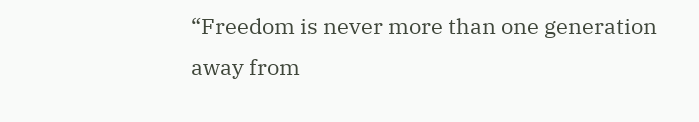“Freedom is never more than one generation away from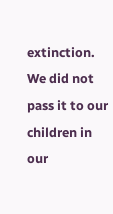extinction. We did not pass it to our children in our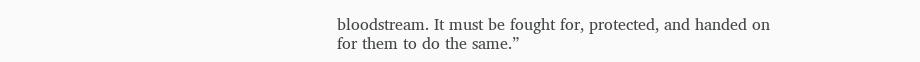bloodstream. It must be fought for, protected, and handed on for them to do the same.”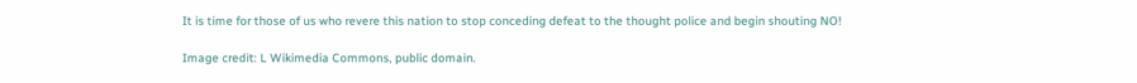It is time for those of us who revere this nation to stop conceding defeat to the thought police and begin shouting NO!

Image credit: L Wikimedia Commons, public domain.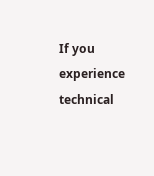If you experience technical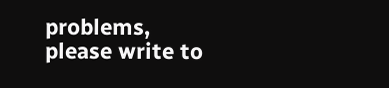problems, please write to